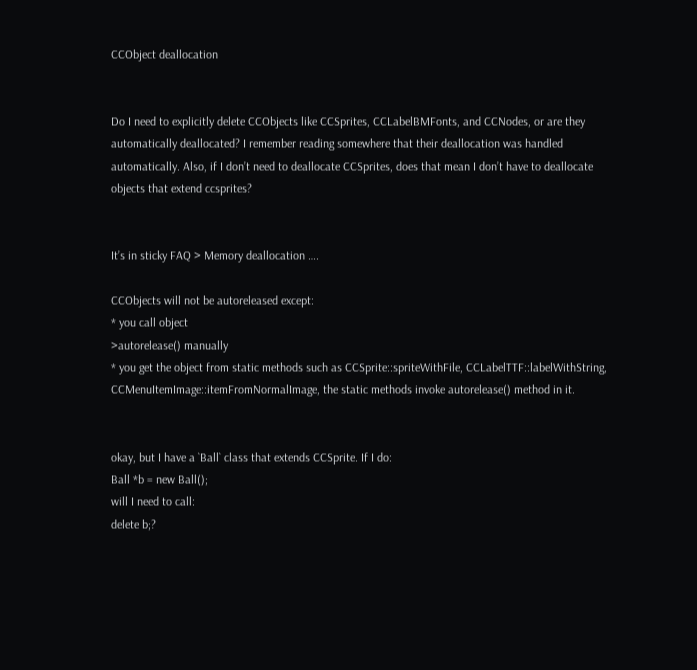CCObject deallocation


Do I need to explicitly delete CCObjects like CCSprites, CCLabelBMFonts, and CCNodes, or are they automatically deallocated? I remember reading somewhere that their deallocation was handled automatically. Also, if I don’t need to deallocate CCSprites, does that mean I don’t have to deallocate objects that extend ccsprites?


It’s in sticky FAQ > Memory deallocation ….

CCObjects will not be autoreleased except:
* you call object
>autorelease() manually
* you get the object from static methods such as CCSprite::spriteWithFile, CCLabelTTF::labelWithString, CCMenuItemImage::itemFromNormalImage, the static methods invoke autorelease() method in it.


okay, but I have a `Ball` class that extends CCSprite. If I do:
Ball *b = new Ball();
will I need to call:
delete b;?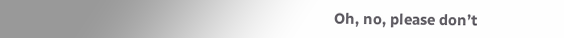Oh, no, please don’t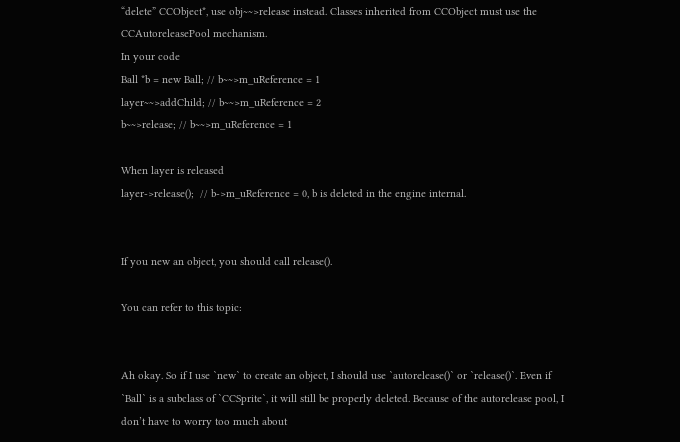“delete” CCObject*, use obj~~>release instead. Classes inherited from CCObject must use the CCAutoreleasePool mechanism.
In your code
Ball *b = new Ball; // b~~>m_uReference = 1
layer~~>addChild; // b~~>m_uReference = 2
b~~>release; // b~~>m_uReference = 1

When layer is released
layer->release();  // b->m_uReference = 0, b is deleted in the engine internal.


If you new an object, you should call release().

You can refer to this topic:


Ah okay. So if I use `new` to create an object, I should use `autorelease()` or `release()`. Even if `Ball` is a subclass of `CCSprite`, it will still be properly deleted. Because of the autorelease pool, I don’t have to worry too much about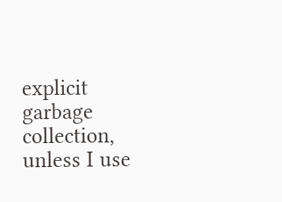explicit garbage collection, unless I use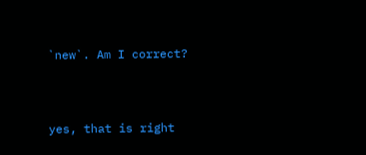`new`. Am I correct?


yes, that is right